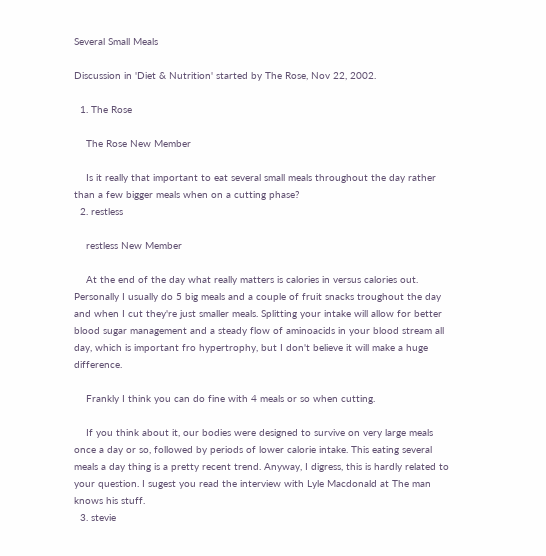Several Small Meals

Discussion in 'Diet & Nutrition' started by The Rose, Nov 22, 2002.

  1. The Rose

    The Rose New Member

    Is it really that important to eat several small meals throughout the day rather than a few bigger meals when on a cutting phase?
  2. restless

    restless New Member

    At the end of the day what really matters is calories in versus calories out. Personally I usually do 5 big meals and a couple of fruit snacks troughout the day and when I cut they're just smaller meals. Splitting your intake will allow for better blood sugar management and a steady flow of aminoacids in your blood stream all day, which is important fro hypertrophy, but I don't believe it will make a huge difference.

    Frankly I think you can do fine with 4 meals or so when cutting.

    If you think about it, our bodies were designed to survive on very large meals once a day or so, followed by periods of lower calorie intake. This eating several meals a day thing is a pretty recent trend. Anyway, I digress, this is hardly related to your question. I sugest you read the interview with Lyle Macdonald at The man knows his stuff.
  3. stevie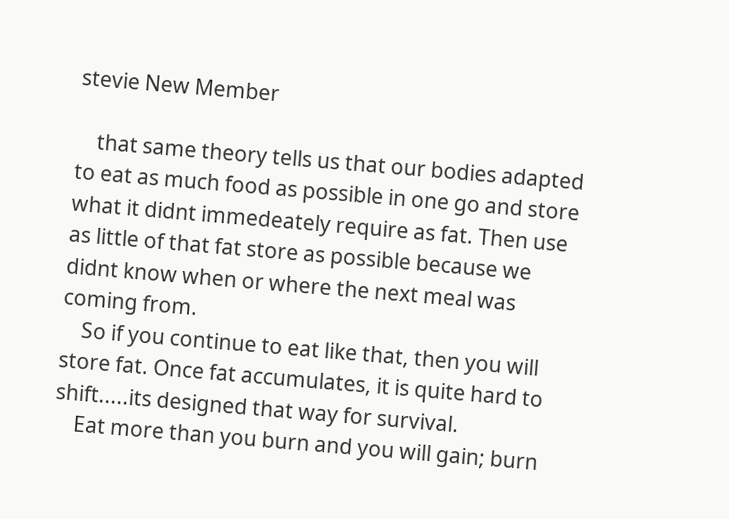stevie New Member

    that same theory tells us that our bodies adapted to eat as much food as possible in one go and store what it didnt immedeately require as fat. Then use as little of that fat store as possible because we didnt know when or where the next meal was coming from.
    So if you continue to eat like that, then you will store fat. Once fat accumulates, it is quite hard to shift.....its designed that way for survival.
    Eat more than you burn and you will gain; burn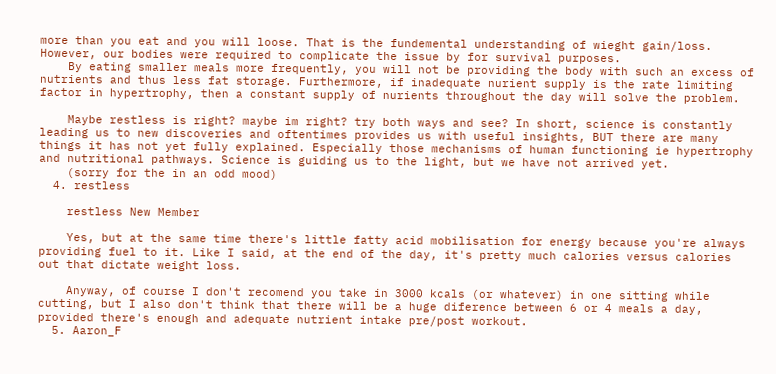more than you eat and you will loose. That is the fundemental understanding of wieght gain/loss. However, our bodies were required to complicate the issue by for survival purposes.
    By eating smaller meals more frequently, you will not be providing the body with such an excess of nutrients and thus less fat storage. Furthermore, if inadequate nurient supply is the rate limiting factor in hypertrophy, then a constant supply of nurients throughout the day will solve the problem.

    Maybe restless is right? maybe im right? try both ways and see? In short, science is constantly leading us to new discoveries and oftentimes provides us with useful insights, BUT there are many things it has not yet fully explained. Especially those mechanisms of human functioning ie hypertrophy and nutritional pathways. Science is guiding us to the light, but we have not arrived yet.
    (sorry for the in an odd mood)
  4. restless

    restless New Member

    Yes, but at the same time there's little fatty acid mobilisation for energy because you're always providing fuel to it. Like I said, at the end of the day, it's pretty much calories versus calories out that dictate weight loss.

    Anyway, of course I don't recomend you take in 3000 kcals (or whatever) in one sitting while cutting, but I also don't think that there will be a huge diference between 6 or 4 meals a day, provided there's enough and adequate nutrient intake pre/post workout.
  5. Aaron_F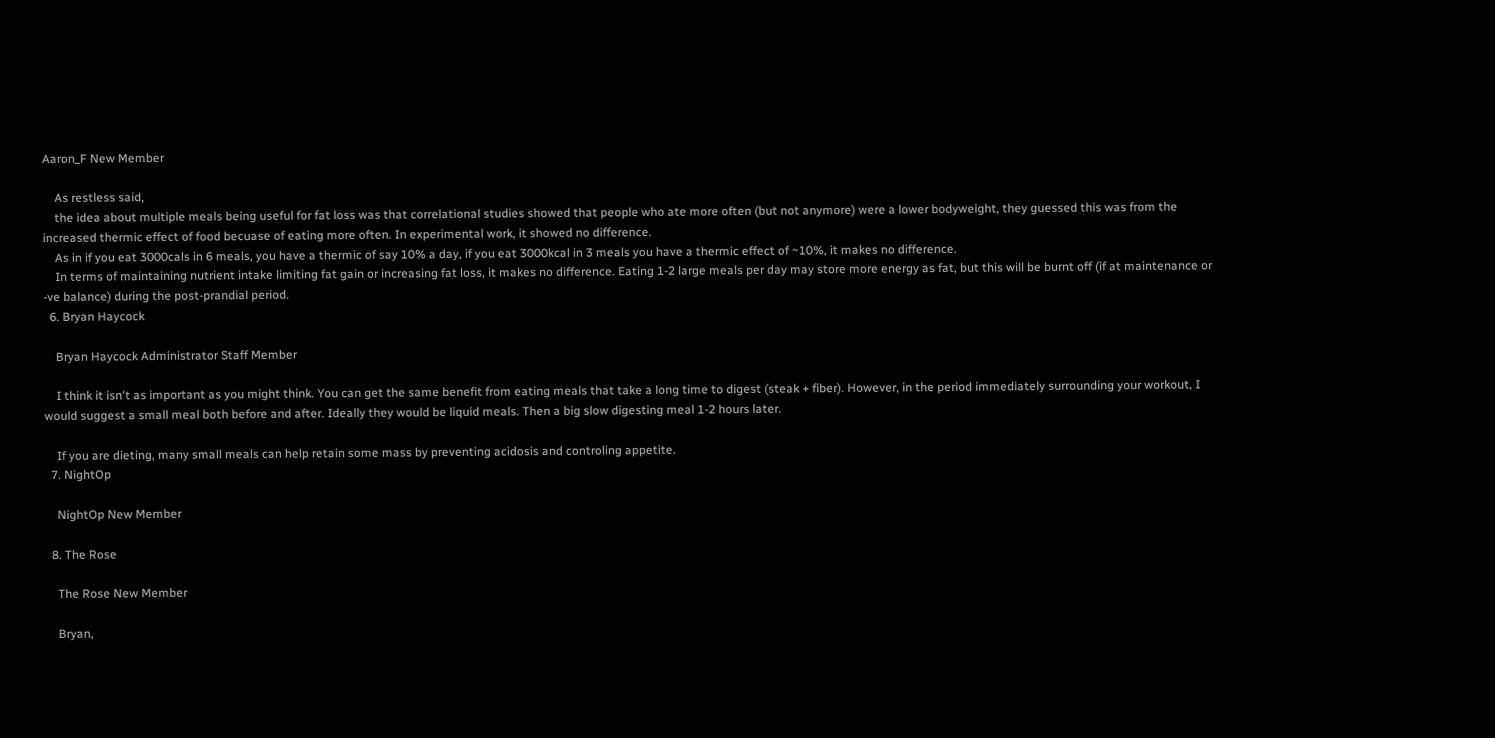Aaron_F New Member

    As restless said,
    the idea about multiple meals being useful for fat loss was that correlational studies showed that people who ate more often (but not anymore) were a lower bodyweight, they guessed this was from the increased thermic effect of food becuase of eating more often. In experimental work, it showed no difference.
    As in if you eat 3000cals in 6 meals, you have a thermic of say 10% a day, if you eat 3000kcal in 3 meals you have a thermic effect of ~10%, it makes no difference.
    In terms of maintaining nutrient intake limiting fat gain or increasing fat loss, it makes no difference. Eating 1-2 large meals per day may store more energy as fat, but this will be burnt off (if at maintenance or -ve balance) during the post-prandial period.
  6. Bryan Haycock

    Bryan Haycock Administrator Staff Member

    I think it isn't as important as you might think. You can get the same benefit from eating meals that take a long time to digest (steak + fiber). However, in the period immediately surrounding your workout, I would suggest a small meal both before and after. Ideally they would be liquid meals. Then a big slow digesting meal 1-2 hours later.

    If you are dieting, many small meals can help retain some mass by preventing acidosis and controling appetite.
  7. NightOp

    NightOp New Member

  8. The Rose

    The Rose New Member

    Bryan,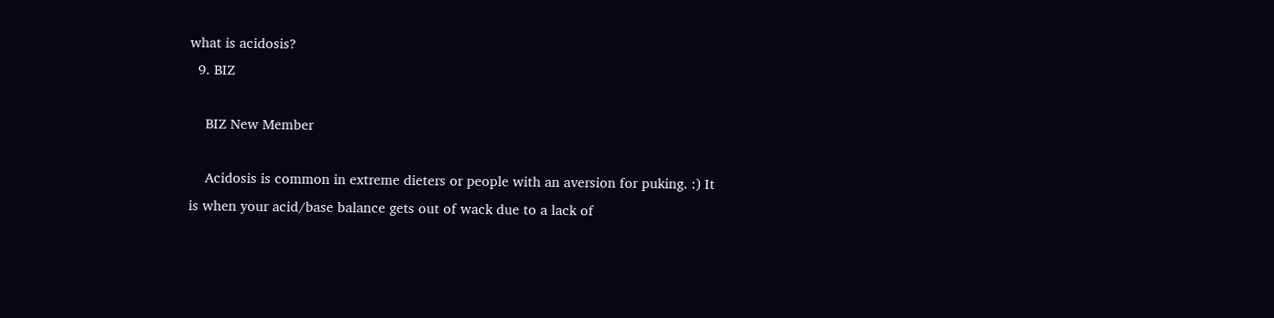what is acidosis?
  9. BIZ

    BIZ New Member

    Acidosis is common in extreme dieters or people with an aversion for puking. :) It is when your acid/base balance gets out of wack due to a lack of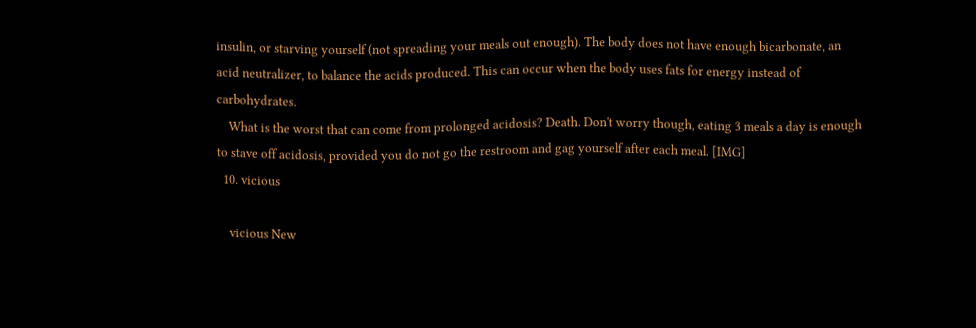insulin, or starving yourself (not spreading your meals out enough). The body does not have enough bicarbonate, an acid neutralizer, to balance the acids produced. This can occur when the body uses fats for energy instead of carbohydrates.
    What is the worst that can come from prolonged acidosis? Death. Don't worry though, eating 3 meals a day is enough to stave off acidosis, provided you do not go the restroom and gag yourself after each meal. [IMG]
  10. vicious

    vicious New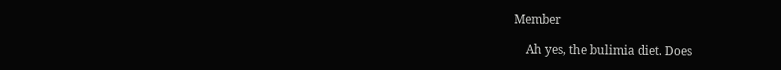Member

    Ah yes, the bulimia diet. Does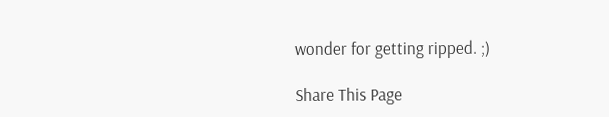wonder for getting ripped. ;)

Share This Page